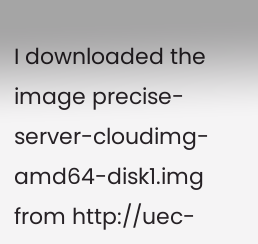I downloaded the image precise-server-cloudimg-amd64-disk1.img from http://uec-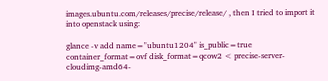images.ubuntu.com/releases/precise/release/ , then I tried to import it into openstack using:

glance -v add name="ubuntu1204" is_public=true container_format=ovf disk_format=qcow2 < precise-server-cloudimg-amd64-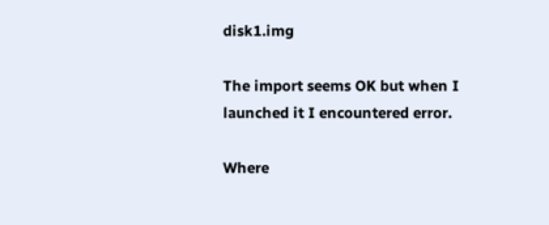disk1.img

The import seems OK but when I launched it I encountered error.

Where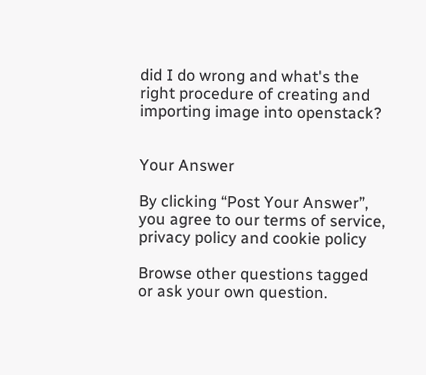did I do wrong and what's the right procedure of creating and importing image into openstack?


Your Answer

By clicking “Post Your Answer”, you agree to our terms of service, privacy policy and cookie policy

Browse other questions tagged or ask your own question.